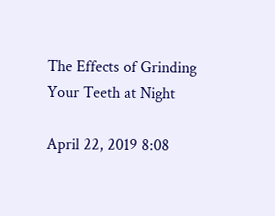The Effects of Grinding Your Teeth at Night

April 22, 2019 8:08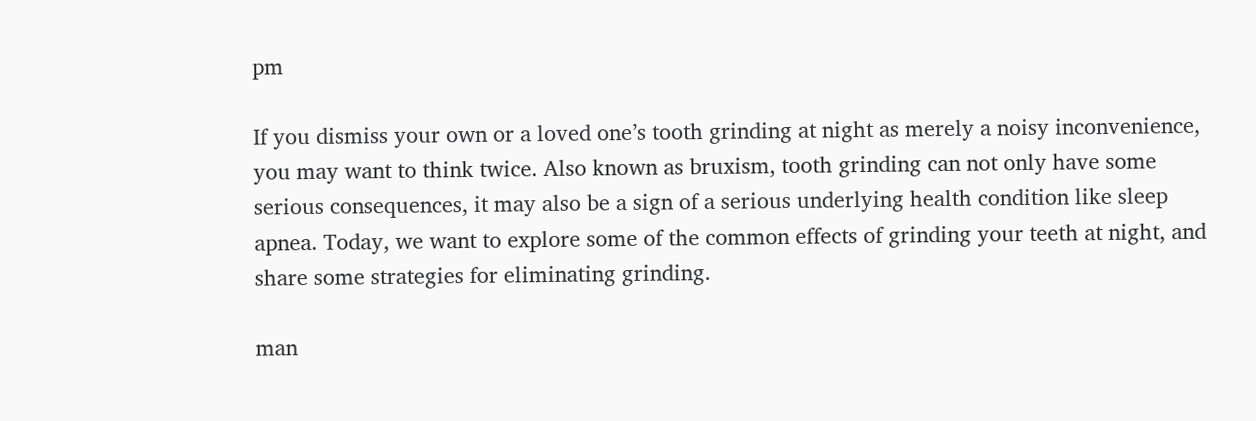pm

If you dismiss your own or a loved one’s tooth grinding at night as merely a noisy inconvenience, you may want to think twice. Also known as bruxism, tooth grinding can not only have some serious consequences, it may also be a sign of a serious underlying health condition like sleep apnea. Today, we want to explore some of the common effects of grinding your teeth at night, and share some strategies for eliminating grinding.

man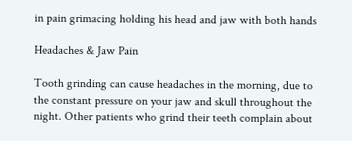in pain grimacing holding his head and jaw with both hands

Headaches & Jaw Pain

Tooth grinding can cause headaches in the morning, due to the constant pressure on your jaw and skull throughout the night. Other patients who grind their teeth complain about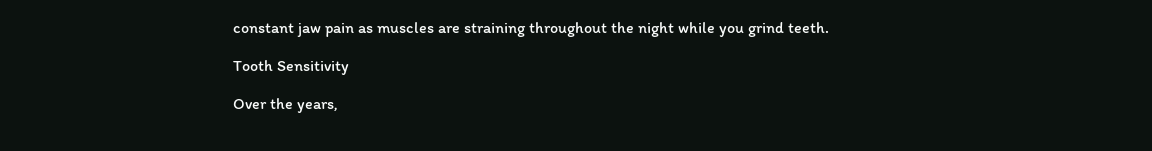constant jaw pain as muscles are straining throughout the night while you grind teeth.

Tooth Sensitivity

Over the years,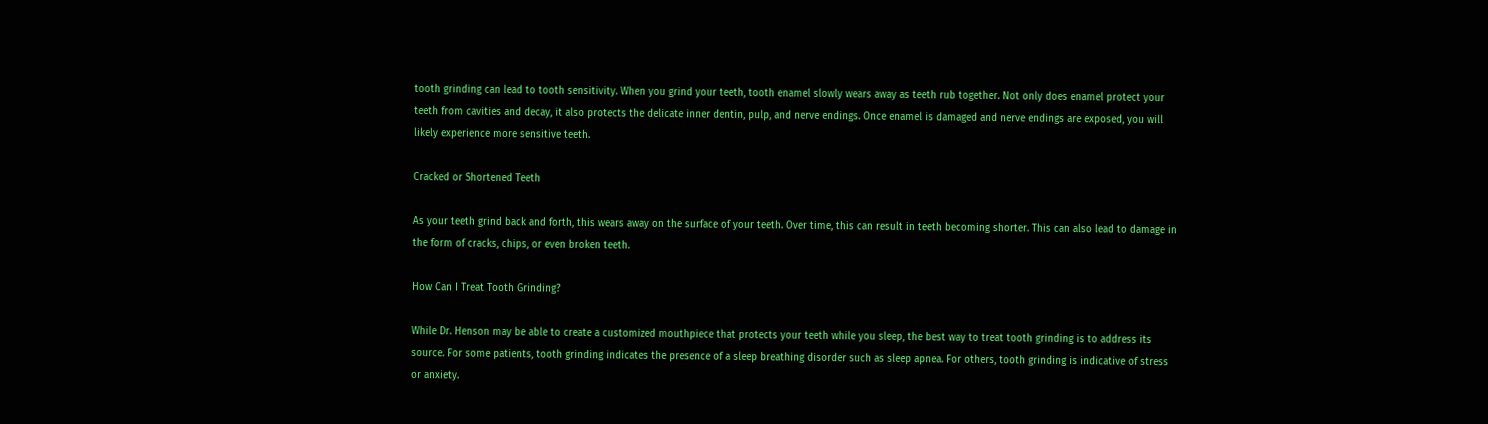tooth grinding can lead to tooth sensitivity. When you grind your teeth, tooth enamel slowly wears away as teeth rub together. Not only does enamel protect your teeth from cavities and decay, it also protects the delicate inner dentin, pulp, and nerve endings. Once enamel is damaged and nerve endings are exposed, you will likely experience more sensitive teeth.

Cracked or Shortened Teeth

As your teeth grind back and forth, this wears away on the surface of your teeth. Over time, this can result in teeth becoming shorter. This can also lead to damage in the form of cracks, chips, or even broken teeth.

How Can I Treat Tooth Grinding?

While Dr. Henson may be able to create a customized mouthpiece that protects your teeth while you sleep, the best way to treat tooth grinding is to address its source. For some patients, tooth grinding indicates the presence of a sleep breathing disorder such as sleep apnea. For others, tooth grinding is indicative of stress or anxiety.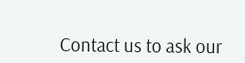Contact us to ask our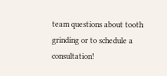team questions about tooth grinding or to schedule a consultation!